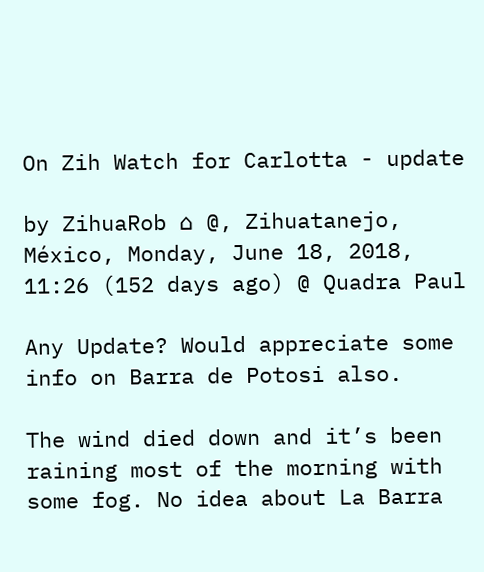On Zih Watch for Carlotta - update

by ZihuaRob ⌂ @, Zihuatanejo, México, Monday, June 18, 2018, 11:26 (152 days ago) @ Quadra Paul

Any Update? Would appreciate some info on Barra de Potosi also.

The wind died down and it’s been raining most of the morning with some fog. No idea about La Barra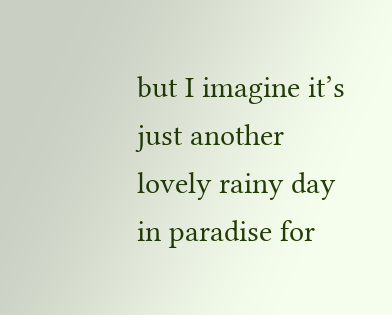but I imagine it’s just another lovely rainy day in paradise for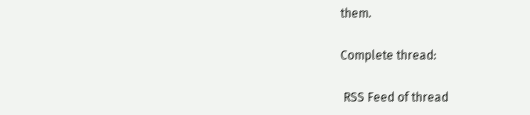them.

Complete thread:

 RSS Feed of thread